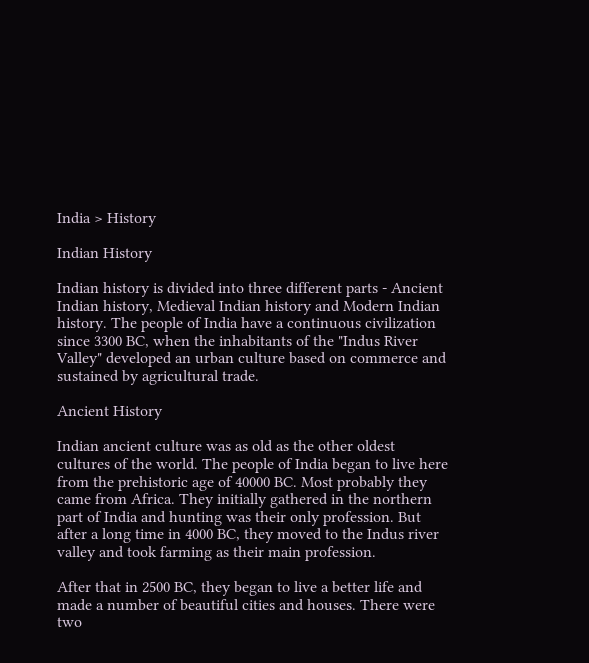India > History

Indian History

Indian history is divided into three different parts - Ancient Indian history, Medieval Indian history and Modern Indian history. The people of India have a continuous civilization since 3300 BC, when the inhabitants of the "Indus River Valley" developed an urban culture based on commerce and sustained by agricultural trade.

Ancient History

Indian ancient culture was as old as the other oldest cultures of the world. The people of India began to live here from the prehistoric age of 40000 BC. Most probably they came from Africa. They initially gathered in the northern part of India and hunting was their only profession. But after a long time in 4000 BC, they moved to the Indus river valley and took farming as their main profession.

After that in 2500 BC, they began to live a better life and made a number of beautiful cities and houses. There were two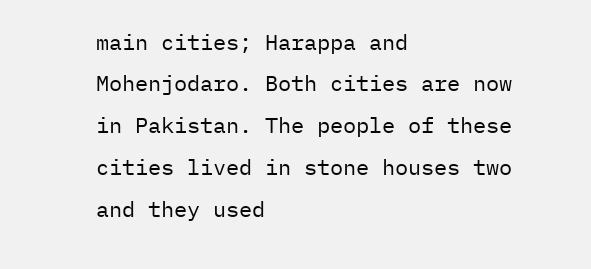main cities; Harappa and Mohenjodaro. Both cities are now in Pakistan. The people of these cities lived in stone houses two and they used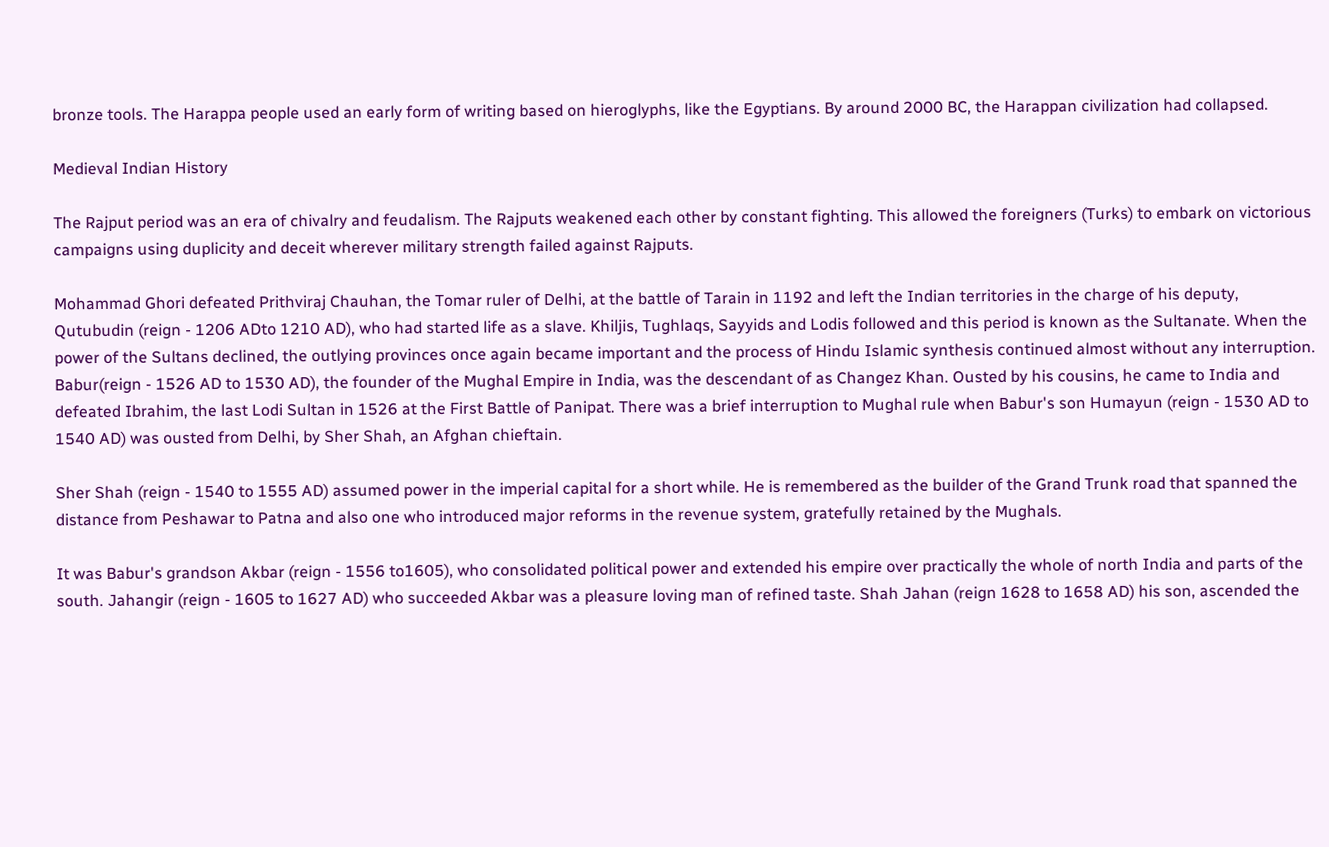bronze tools. The Harappa people used an early form of writing based on hieroglyphs, like the Egyptians. By around 2000 BC, the Harappan civilization had collapsed.

Medieval Indian History

The Rajput period was an era of chivalry and feudalism. The Rajputs weakened each other by constant fighting. This allowed the foreigners (Turks) to embark on victorious campaigns using duplicity and deceit wherever military strength failed against Rajputs.

Mohammad Ghori defeated Prithviraj Chauhan, the Tomar ruler of Delhi, at the battle of Tarain in 1192 and left the Indian territories in the charge of his deputy, Qutubudin (reign - 1206 ADto 1210 AD), who had started life as a slave. Khiljis, Tughlaqs, Sayyids and Lodis followed and this period is known as the Sultanate. When the power of the Sultans declined, the outlying provinces once again became important and the process of Hindu Islamic synthesis continued almost without any interruption. Babur(reign - 1526 AD to 1530 AD), the founder of the Mughal Empire in India, was the descendant of as Changez Khan. Ousted by his cousins, he came to India and defeated Ibrahim, the last Lodi Sultan in 1526 at the First Battle of Panipat. There was a brief interruption to Mughal rule when Babur's son Humayun (reign - 1530 AD to 1540 AD) was ousted from Delhi, by Sher Shah, an Afghan chieftain.

Sher Shah (reign - 1540 to 1555 AD) assumed power in the imperial capital for a short while. He is remembered as the builder of the Grand Trunk road that spanned the distance from Peshawar to Patna and also one who introduced major reforms in the revenue system, gratefully retained by the Mughals.

It was Babur's grandson Akbar (reign - 1556 to1605), who consolidated political power and extended his empire over practically the whole of north India and parts of the south. Jahangir (reign - 1605 to 1627 AD) who succeeded Akbar was a pleasure loving man of refined taste. Shah Jahan (reign 1628 to 1658 AD) his son, ascended the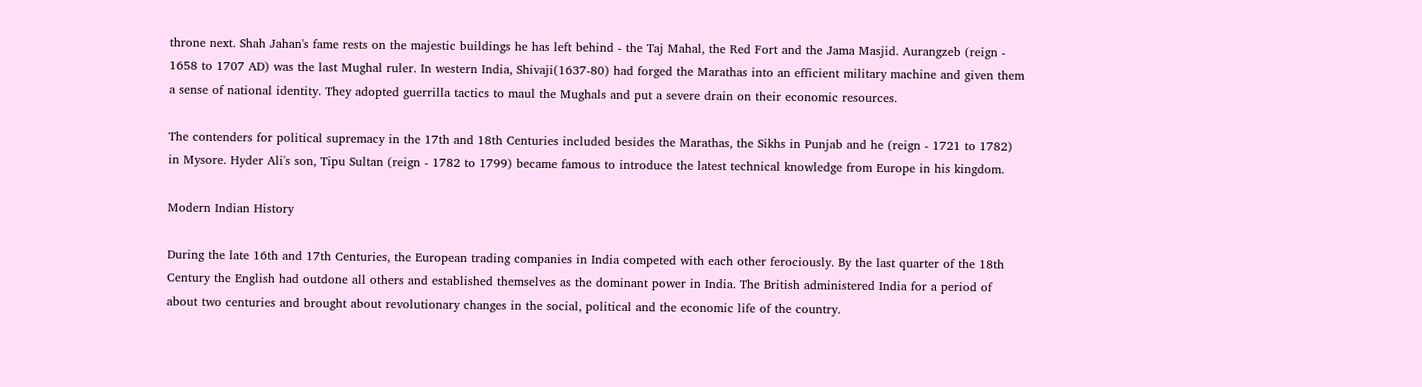throne next. Shah Jahan's fame rests on the majestic buildings he has left behind - the Taj Mahal, the Red Fort and the Jama Masjid. Aurangzeb (reign - 1658 to 1707 AD) was the last Mughal ruler. In western India, Shivaji(1637-80) had forged the Marathas into an efficient military machine and given them a sense of national identity. They adopted guerrilla tactics to maul the Mughals and put a severe drain on their economic resources.

The contenders for political supremacy in the 17th and 18th Centuries included besides the Marathas, the Sikhs in Punjab and he (reign - 1721 to 1782) in Mysore. Hyder Ali's son, Tipu Sultan (reign - 1782 to 1799) became famous to introduce the latest technical knowledge from Europe in his kingdom.

Modern Indian History

During the late 16th and 17th Centuries, the European trading companies in India competed with each other ferociously. By the last quarter of the 18th Century the English had outdone all others and established themselves as the dominant power in India. The British administered India for a period of about two centuries and brought about revolutionary changes in the social, political and the economic life of the country.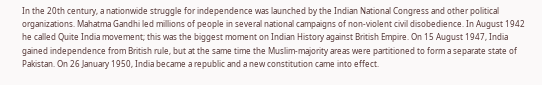In the 20th century, a nationwide struggle for independence was launched by the Indian National Congress and other political organizations. Mahatma Gandhi led millions of people in several national campaigns of non-violent civil disobedience. In August 1942 he called Quite India movement; this was the biggest moment on Indian History against British Empire. On 15 August 1947, India gained independence from British rule, but at the same time the Muslim-majority areas were partitioned to form a separate state of Pakistan. On 26 January 1950, India became a republic and a new constitution came into effect.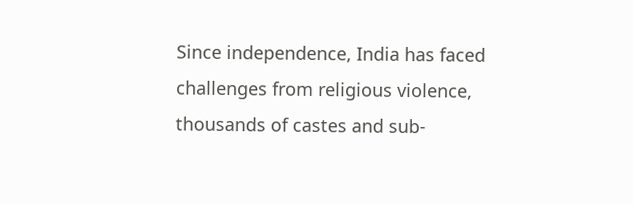Since independence, India has faced challenges from religious violence, thousands of castes and sub-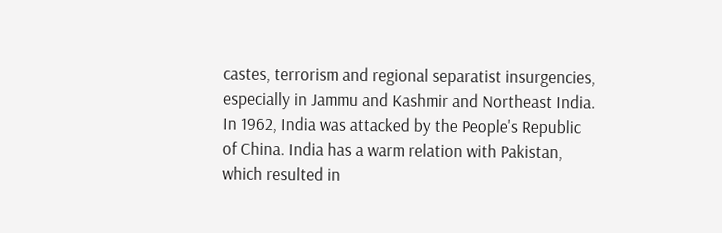castes, terrorism and regional separatist insurgencies, especially in Jammu and Kashmir and Northeast India. In 1962, India was attacked by the People's Republic of China. India has a warm relation with Pakistan, which resulted in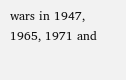wars in 1947, 1965, 1971 and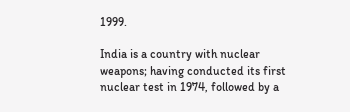1999.

India is a country with nuclear weapons; having conducted its first nuclear test in 1974, followed by a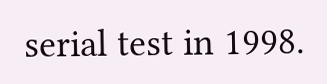serial test in 1998.